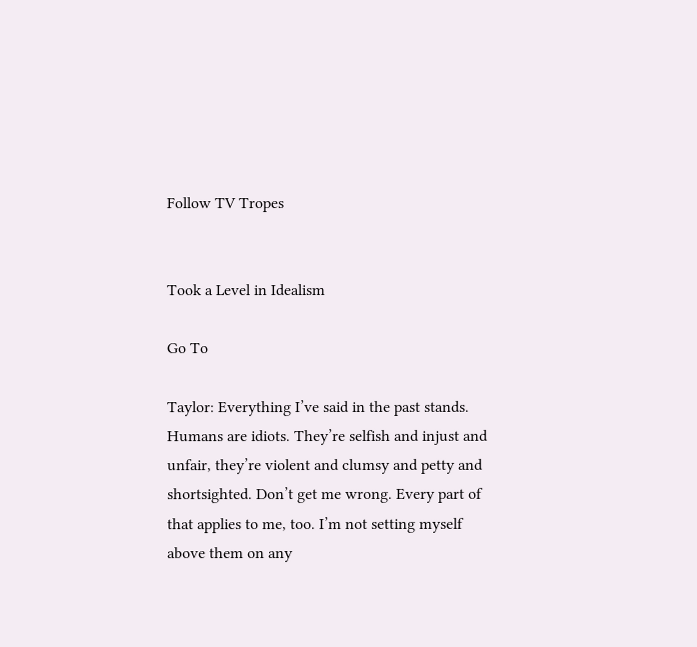Follow TV Tropes


Took a Level in Idealism

Go To

Taylor: Everything I’ve said in the past stands. Humans are idiots. They’re selfish and injust and unfair, they’re violent and clumsy and petty and shortsighted. Don’t get me wrong. Every part of that applies to me, too. I’m not setting myself above them on any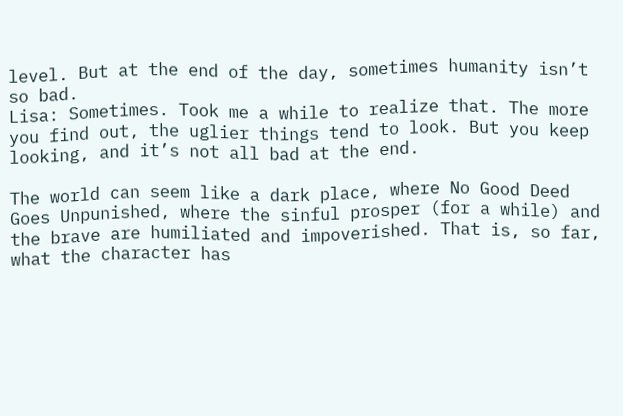level. But at the end of the day, sometimes humanity isn’t so bad.
Lisa: Sometimes. Took me a while to realize that. The more you find out, the uglier things tend to look. But you keep looking, and it’s not all bad at the end.

The world can seem like a dark place, where No Good Deed Goes Unpunished, where the sinful prosper (for a while) and the brave are humiliated and impoverished. That is, so far, what the character has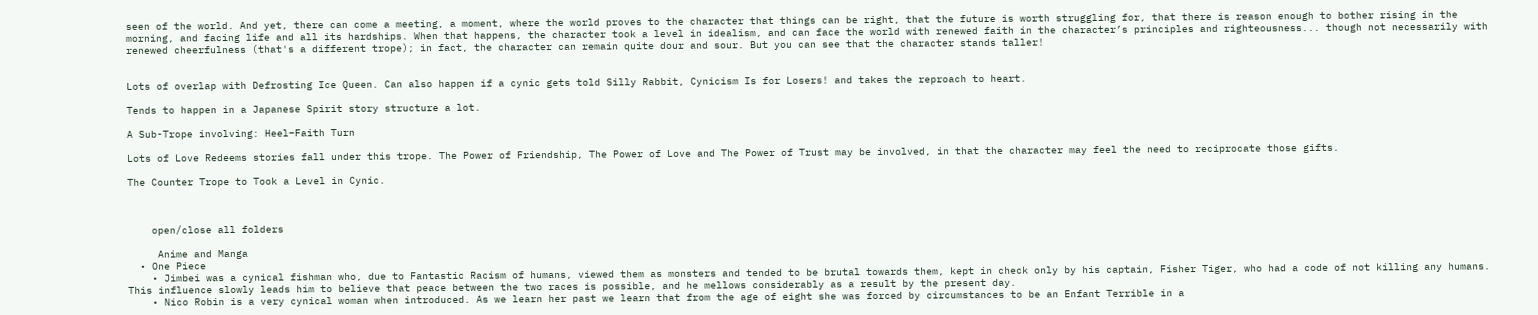seen of the world. And yet, there can come a meeting, a moment, where the world proves to the character that things can be right, that the future is worth struggling for, that there is reason enough to bother rising in the morning, and facing life and all its hardships. When that happens, the character took a level in idealism, and can face the world with renewed faith in the character’s principles and righteousness... though not necessarily with renewed cheerfulness (that's a different trope); in fact, the character can remain quite dour and sour. But you can see that the character stands taller!


Lots of overlap with Defrosting Ice Queen. Can also happen if a cynic gets told Silly Rabbit, Cynicism Is for Losers! and takes the reproach to heart.

Tends to happen in a Japanese Spirit story structure a lot.

A Sub-Trope involving: Heel–Faith Turn

Lots of Love Redeems stories fall under this trope. The Power of Friendship, The Power of Love and The Power of Trust may be involved, in that the character may feel the need to reciprocate those gifts.

The Counter Trope to Took a Level in Cynic.



    open/close all folders

     Anime and Manga
  • One Piece
    • Jimbei was a cynical fishman who, due to Fantastic Racism of humans, viewed them as monsters and tended to be brutal towards them, kept in check only by his captain, Fisher Tiger, who had a code of not killing any humans. This influence slowly leads him to believe that peace between the two races is possible, and he mellows considerably as a result by the present day.
    • Nico Robin is a very cynical woman when introduced. As we learn her past we learn that from the age of eight she was forced by circumstances to be an Enfant Terrible in a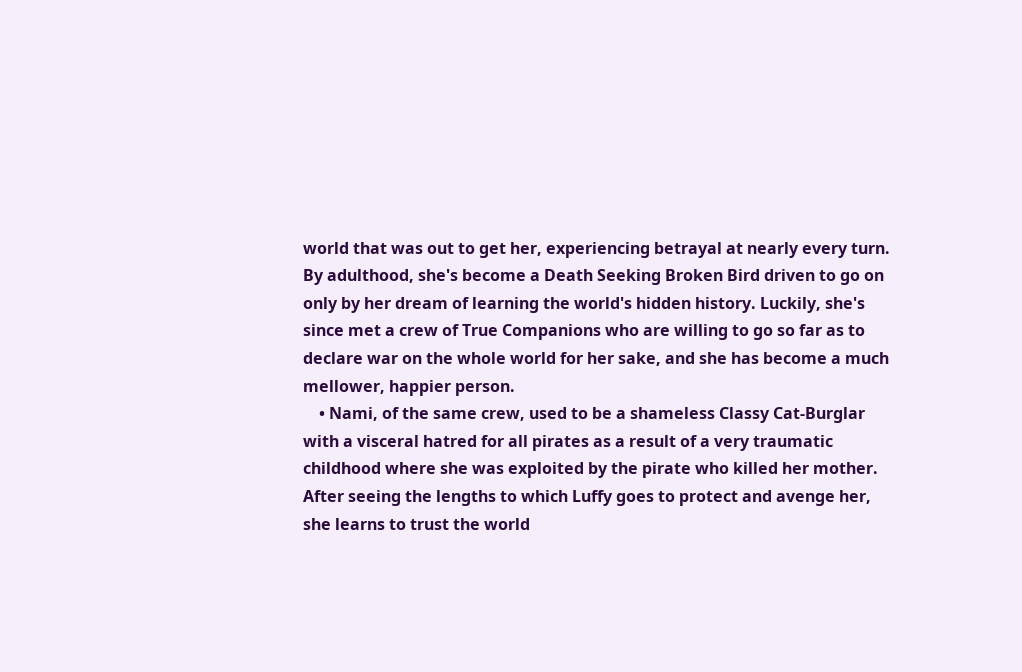world that was out to get her, experiencing betrayal at nearly every turn. By adulthood, she's become a Death Seeking Broken Bird driven to go on only by her dream of learning the world's hidden history. Luckily, she's since met a crew of True Companions who are willing to go so far as to declare war on the whole world for her sake, and she has become a much mellower, happier person.
    • Nami, of the same crew, used to be a shameless Classy Cat-Burglar with a visceral hatred for all pirates as a result of a very traumatic childhood where she was exploited by the pirate who killed her mother. After seeing the lengths to which Luffy goes to protect and avenge her, she learns to trust the world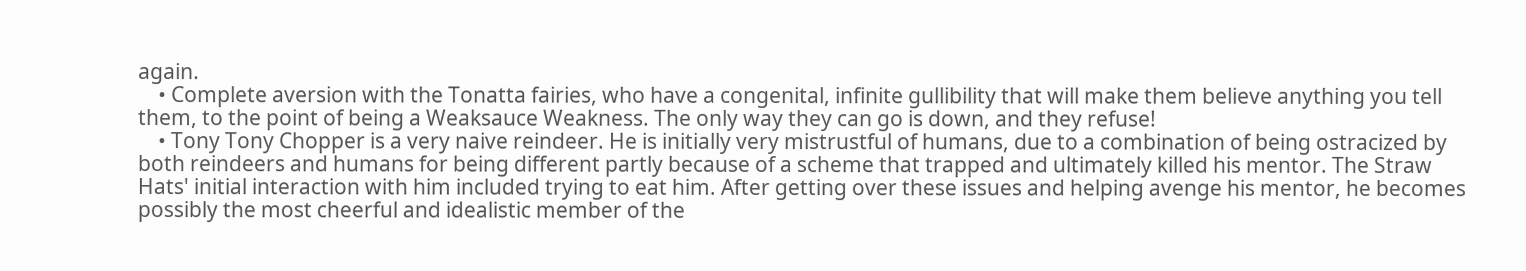again.
    • Complete aversion with the Tonatta fairies, who have a congenital, infinite gullibility that will make them believe anything you tell them, to the point of being a Weaksauce Weakness. The only way they can go is down, and they refuse!
    • Tony Tony Chopper is a very naive reindeer. He is initially very mistrustful of humans, due to a combination of being ostracized by both reindeers and humans for being different partly because of a scheme that trapped and ultimately killed his mentor. The Straw Hats' initial interaction with him included trying to eat him. After getting over these issues and helping avenge his mentor, he becomes possibly the most cheerful and idealistic member of the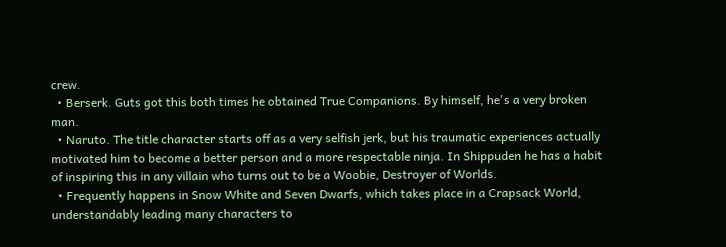crew.
  • Berserk. Guts got this both times he obtained True Companions. By himself, he's a very broken man.
  • Naruto. The title character starts off as a very selfish jerk, but his traumatic experiences actually motivated him to become a better person and a more respectable ninja. In Shippuden he has a habit of inspiring this in any villain who turns out to be a Woobie, Destroyer of Worlds.
  • Frequently happens in Snow White and Seven Dwarfs, which takes place in a Crapsack World, understandably leading many characters to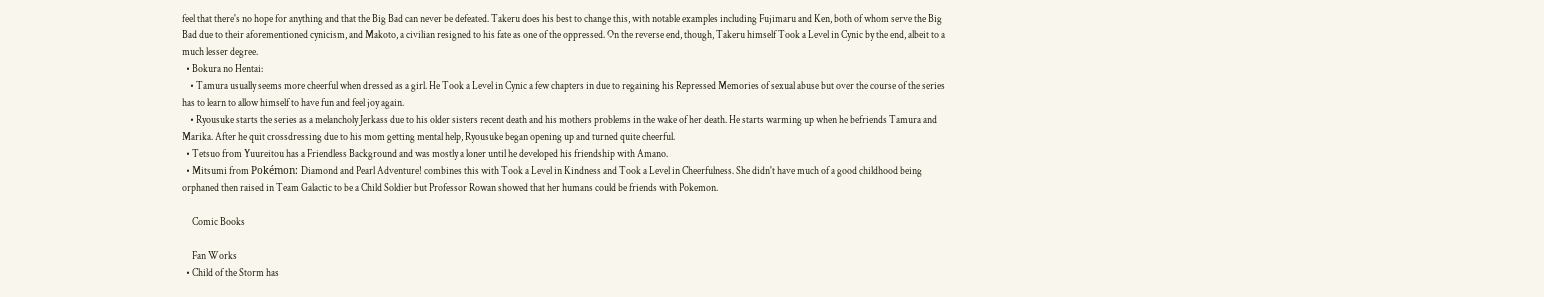feel that there's no hope for anything and that the Big Bad can never be defeated. Takeru does his best to change this, with notable examples including Fujimaru and Ken, both of whom serve the Big Bad due to their aforementioned cynicism, and Makoto, a civilian resigned to his fate as one of the oppressed. On the reverse end, though, Takeru himself Took a Level in Cynic by the end, albeit to a much lesser degree.
  • Bokura no Hentai:
    • Tamura usually seems more cheerful when dressed as a girl. He Took a Level in Cynic a few chapters in due to regaining his Repressed Memories of sexual abuse but over the course of the series has to learn to allow himself to have fun and feel joy again.
    • Ryousuke starts the series as a melancholy Jerkass due to his older sisters recent death and his mothers problems in the wake of her death. He starts warming up when he befriends Tamura and Marika. After he quit crossdressing due to his mom getting mental help, Ryousuke began opening up and turned quite cheerful.
  • Tetsuo from Yuureitou has a Friendless Background and was mostly a loner until he developed his friendship with Amano.
  • Mitsumi from Pokémon: Diamond and Pearl Adventure! combines this with Took a Level in Kindness and Took a Level in Cheerfulness. She didn't have much of a good childhood being orphaned then raised in Team Galactic to be a Child Soldier but Professor Rowan showed that her humans could be friends with Pokemon.

     Comic Books

     Fan Works
  • Child of the Storm has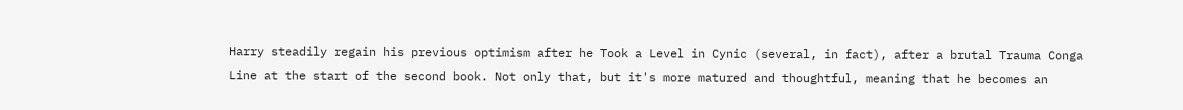Harry steadily regain his previous optimism after he Took a Level in Cynic (several, in fact), after a brutal Trauma Conga Line at the start of the second book. Not only that, but it's more matured and thoughtful, meaning that he becomes an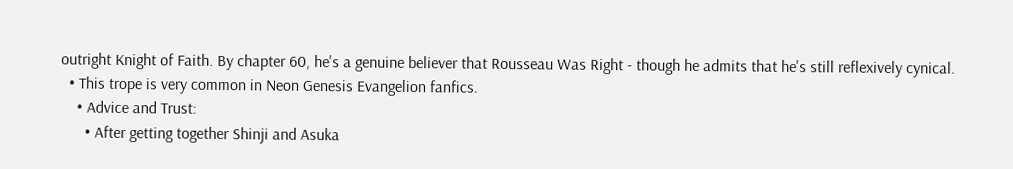outright Knight of Faith. By chapter 60, he's a genuine believer that Rousseau Was Right - though he admits that he's still reflexively cynical.
  • This trope is very common in Neon Genesis Evangelion fanfics.
    • Advice and Trust:
      • After getting together Shinji and Asuka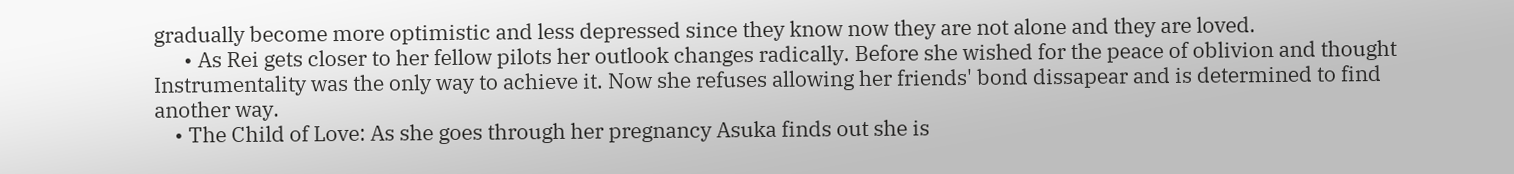gradually become more optimistic and less depressed since they know now they are not alone and they are loved.
      • As Rei gets closer to her fellow pilots her outlook changes radically. Before she wished for the peace of oblivion and thought Instrumentality was the only way to achieve it. Now she refuses allowing her friends' bond dissapear and is determined to find another way.
    • The Child of Love: As she goes through her pregnancy Asuka finds out she is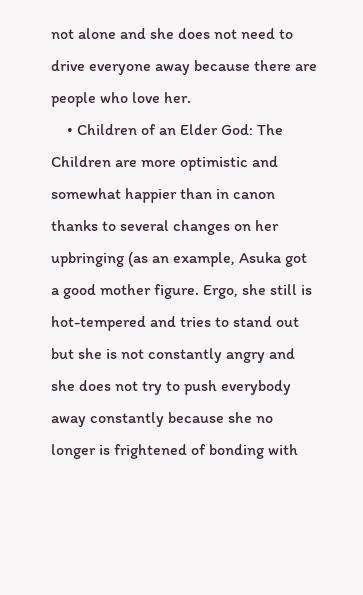not alone and she does not need to drive everyone away because there are people who love her.
    • Children of an Elder God: The Children are more optimistic and somewhat happier than in canon thanks to several changes on her upbringing (as an example, Asuka got a good mother figure. Ergo, she still is hot-tempered and tries to stand out but she is not constantly angry and she does not try to push everybody away constantly because she no longer is frightened of bonding with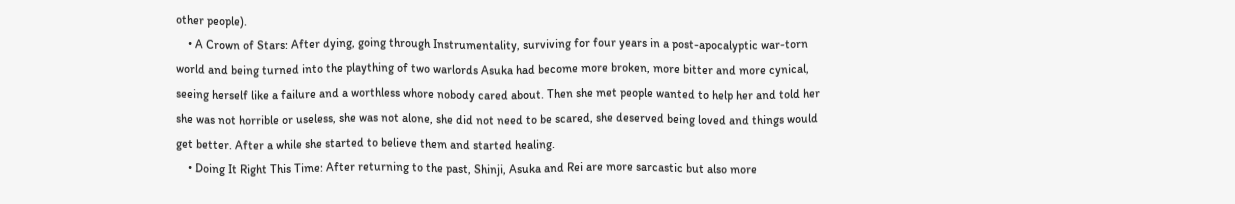other people).
    • A Crown of Stars: After dying, going through Instrumentality, surviving for four years in a post-apocalyptic war-torn world and being turned into the plaything of two warlords Asuka had become more broken, more bitter and more cynical, seeing herself like a failure and a worthless whore nobody cared about. Then she met people wanted to help her and told her she was not horrible or useless, she was not alone, she did not need to be scared, she deserved being loved and things would get better. After a while she started to believe them and started healing.
    • Doing It Right This Time: After returning to the past, Shinji, Asuka and Rei are more sarcastic but also more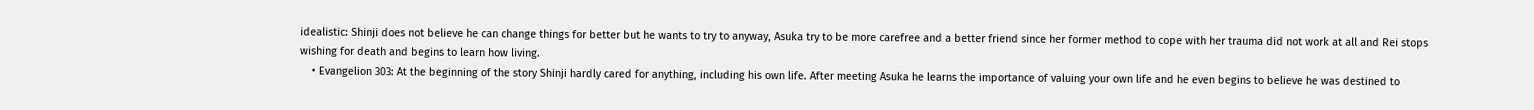idealistic: Shinji does not believe he can change things for better but he wants to try to anyway, Asuka try to be more carefree and a better friend since her former method to cope with her trauma did not work at all and Rei stops wishing for death and begins to learn how living.
    • Evangelion 303: At the beginning of the story Shinji hardly cared for anything, including his own life. After meeting Asuka he learns the importance of valuing your own life and he even begins to believe he was destined to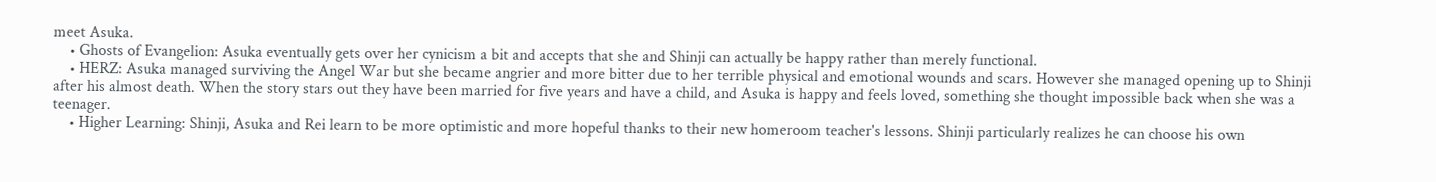meet Asuka.
    • Ghosts of Evangelion: Asuka eventually gets over her cynicism a bit and accepts that she and Shinji can actually be happy rather than merely functional.
    • HERZ: Asuka managed surviving the Angel War but she became angrier and more bitter due to her terrible physical and emotional wounds and scars. However she managed opening up to Shinji after his almost death. When the story stars out they have been married for five years and have a child, and Asuka is happy and feels loved, something she thought impossible back when she was a teenager.
    • Higher Learning: Shinji, Asuka and Rei learn to be more optimistic and more hopeful thanks to their new homeroom teacher's lessons. Shinji particularly realizes he can choose his own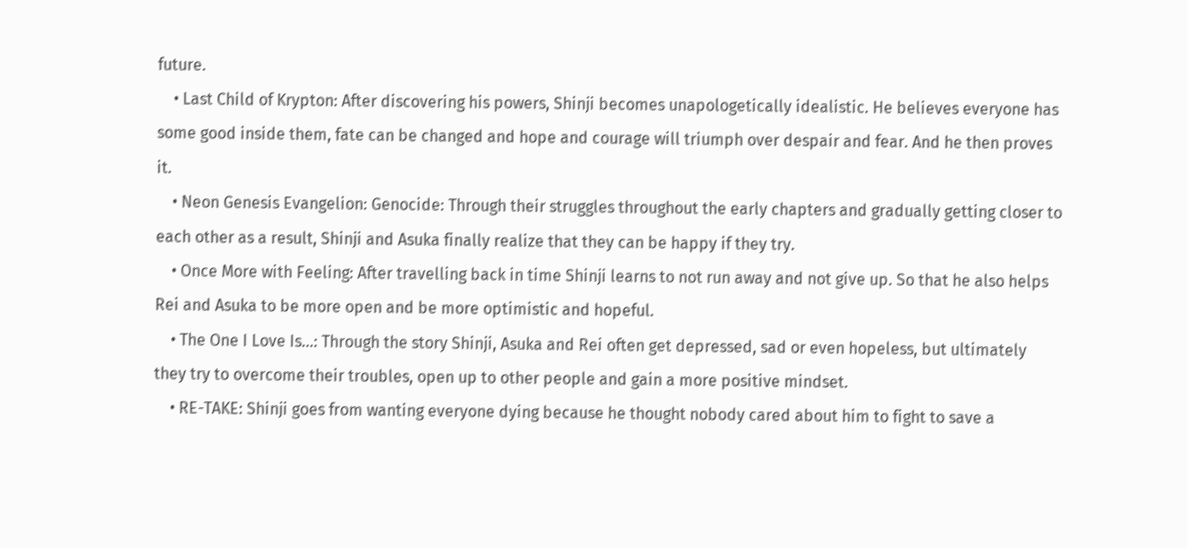future.
    • Last Child of Krypton: After discovering his powers, Shinji becomes unapologetically idealistic. He believes everyone has some good inside them, fate can be changed and hope and courage will triumph over despair and fear. And he then proves it.
    • Neon Genesis Evangelion: Genocide: Through their struggles throughout the early chapters and gradually getting closer to each other as a result, Shinji and Asuka finally realize that they can be happy if they try.
    • Once More with Feeling: After travelling back in time Shinji learns to not run away and not give up. So that he also helps Rei and Asuka to be more open and be more optimistic and hopeful.
    • The One I Love Is...: Through the story Shinji, Asuka and Rei often get depressed, sad or even hopeless, but ultimately they try to overcome their troubles, open up to other people and gain a more positive mindset.
    • RE-TAKE: Shinji goes from wanting everyone dying because he thought nobody cared about him to fight to save a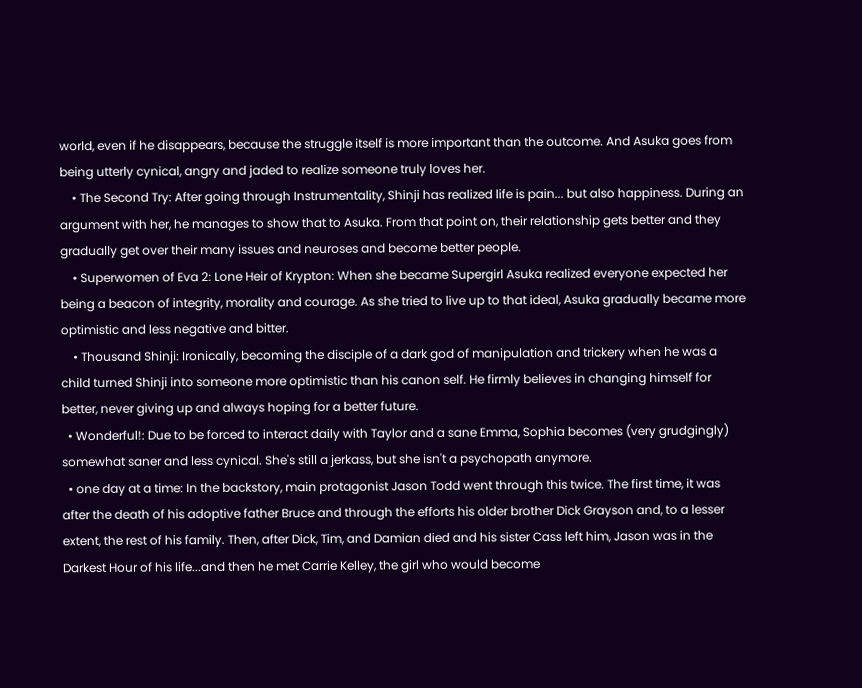world, even if he disappears, because the struggle itself is more important than the outcome. And Asuka goes from being utterly cynical, angry and jaded to realize someone truly loves her.
    • The Second Try: After going through Instrumentality, Shinji has realized life is pain... but also happiness. During an argument with her, he manages to show that to Asuka. From that point on, their relationship gets better and they gradually get over their many issues and neuroses and become better people.
    • Superwomen of Eva 2: Lone Heir of Krypton: When she became Supergirl Asuka realized everyone expected her being a beacon of integrity, morality and courage. As she tried to live up to that ideal, Asuka gradually became more optimistic and less negative and bitter.
    • Thousand Shinji: Ironically, becoming the disciple of a dark god of manipulation and trickery when he was a child turned Shinji into someone more optimistic than his canon self. He firmly believes in changing himself for better, never giving up and always hoping for a better future.
  • Wonderful!: Due to be forced to interact daily with Taylor and a sane Emma, Sophia becomes (very grudgingly) somewhat saner and less cynical. She's still a jerkass, but she isn't a psychopath anymore.
  • one day at a time: In the backstory, main protagonist Jason Todd went through this twice. The first time, it was after the death of his adoptive father Bruce and through the efforts his older brother Dick Grayson and, to a lesser extent, the rest of his family. Then, after Dick, Tim, and Damian died and his sister Cass left him, Jason was in the Darkest Hour of his life...and then he met Carrie Kelley, the girl who would become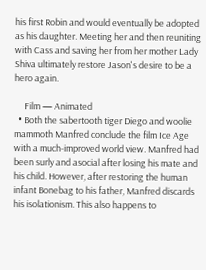his first Robin and would eventually be adopted as his daughter. Meeting her and then reuniting with Cass and saving her from her mother Lady Shiva ultimately restore Jason's desire to be a hero again.

     Film — Animated
  • Both the sabertooth tiger Diego and woolie mammoth Manfred conclude the film Ice Age with a much-improved world view. Manfred had been surly and asocial after losing his mate and his child. However, after restoring the human infant Bonebag to his father, Manfred discards his isolationism. This also happens to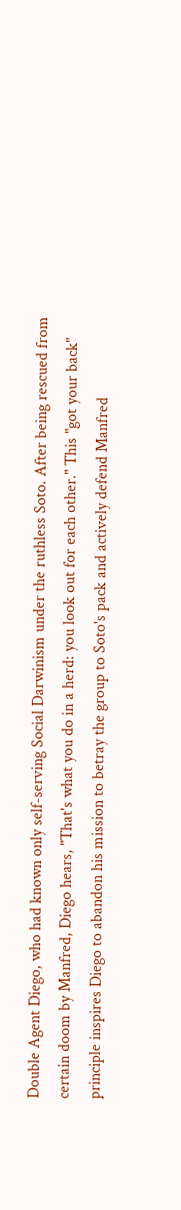Double Agent Diego, who had known only self-serving Social Darwinism under the ruthless Soto. After being rescued from certain doom by Manfred, Diego hears, "That's what you do in a herd: you look out for each other." This "got your back" principle inspires Diego to abandon his mission to betray the group to Soto's pack and actively defend Manfred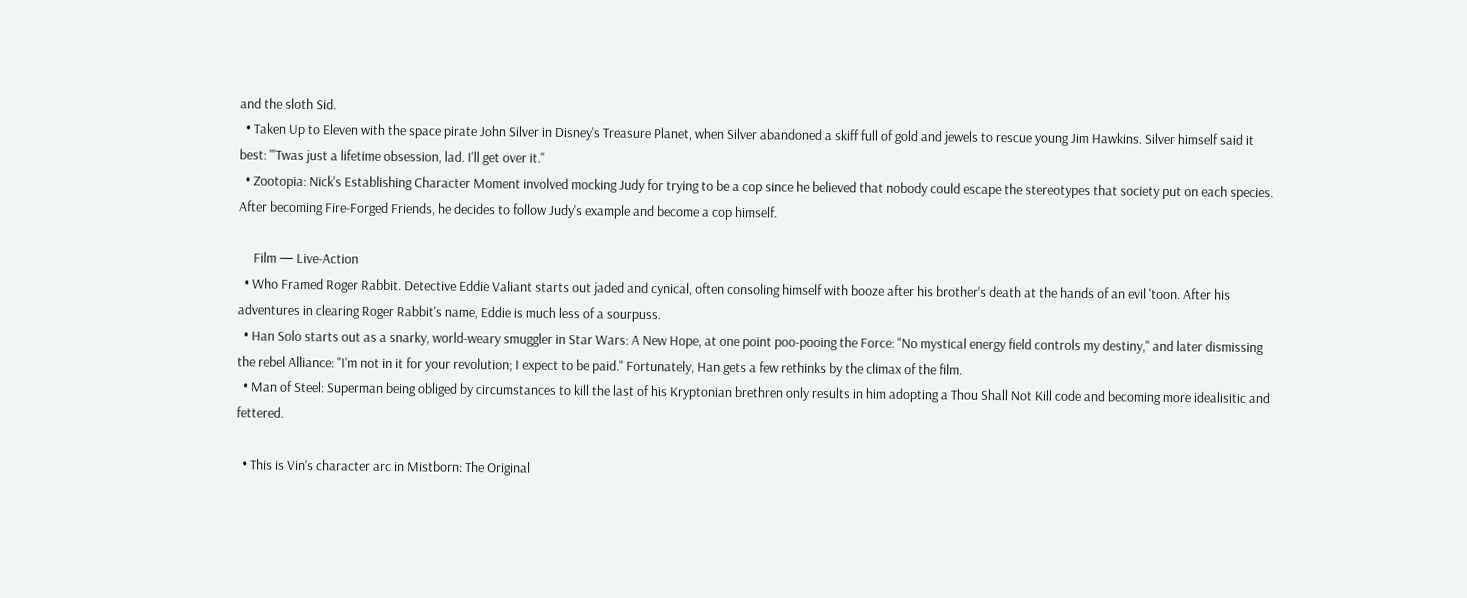and the sloth Sid.
  • Taken Up to Eleven with the space pirate John Silver in Disney's Treasure Planet, when Silver abandoned a skiff full of gold and jewels to rescue young Jim Hawkins. Silver himself said it best: "'Twas just a lifetime obsession, lad. I'll get over it."
  • Zootopia: Nick's Establishing Character Moment involved mocking Judy for trying to be a cop since he believed that nobody could escape the stereotypes that society put on each species. After becoming Fire-Forged Friends, he decides to follow Judy's example and become a cop himself.

     Film — Live-Action
  • Who Framed Roger Rabbit. Detective Eddie Valiant starts out jaded and cynical, often consoling himself with booze after his brother's death at the hands of an evil 'toon. After his adventures in clearing Roger Rabbit's name, Eddie is much less of a sourpuss.
  • Han Solo starts out as a snarky, world-weary smuggler in Star Wars: A New Hope, at one point poo-pooing the Force: "No mystical energy field controls my destiny," and later dismissing the rebel Alliance: "I'm not in it for your revolution; I expect to be paid." Fortunately, Han gets a few rethinks by the climax of the film.
  • Man of Steel: Superman being obliged by circumstances to kill the last of his Kryptonian brethren only results in him adopting a Thou Shall Not Kill code and becoming more idealisitic and fettered.

  • This is Vin's character arc in Mistborn: The Original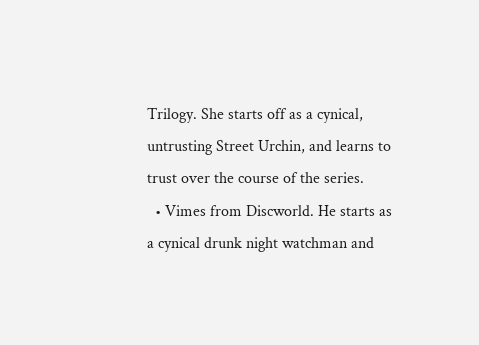Trilogy. She starts off as a cynical, untrusting Street Urchin, and learns to trust over the course of the series.
  • Vimes from Discworld. He starts as a cynical drunk night watchman and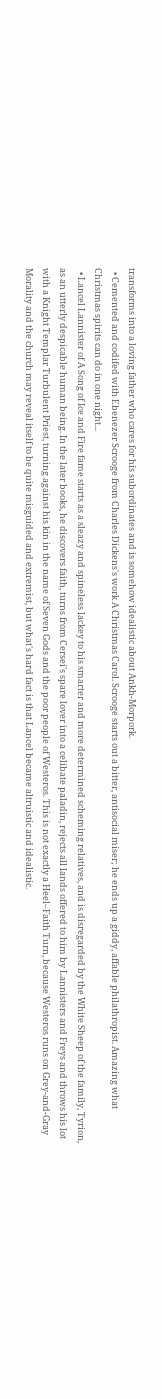transforms into a loving father who cares for his subordinates and is somehow idealistic about Ankh-Morpork.
  • Cemented and codifed with Ebenezer Scrooge from Charles Dickens's work A Christmas Carol. Scrooge starts out a bitter, antisocial miser; he ends up a giddy, affable philathropist. Amazing what Christmas spirits can do in one night...
  • Lancel Lannister of A Song of Ice and Fire fame starts as a sleazy and spineless lackey to his smarter and more determined scheming relatives, and is disregarded by the White Sheep of the family, Tyrion, as an utterly despicable human being. In the later books, he discovers faith, turns from Cersei's spare lover into a celibate paladin, rejects all lands offered to him by Lannisters and Freys and throws his lot with a Knight Templar Turbulent Priest, turning against his kin in the name of Seven Gods and the poor people of Westeros. This is not exactly a Heel–Faith Turn, because Westeros runs on Grey-and-Gray Morality and the church may reveal itself to be quite misguided and extremist, but what's hard fact is that Lancel became altruistic and idealistic.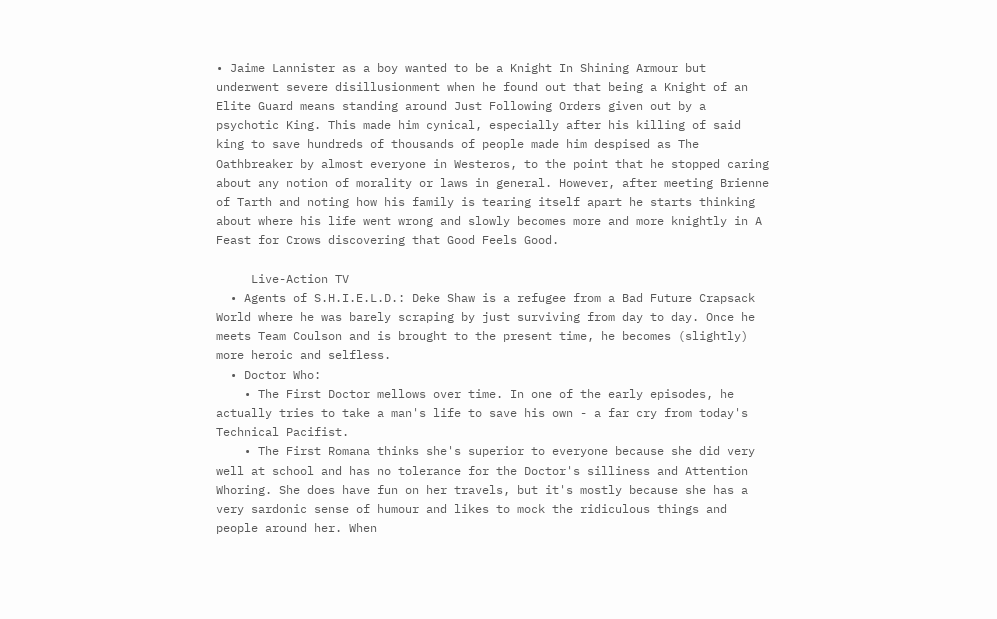• Jaime Lannister as a boy wanted to be a Knight In Shining Armour but underwent severe disillusionment when he found out that being a Knight of an Elite Guard means standing around Just Following Orders given out by a psychotic King. This made him cynical, especially after his killing of said king to save hundreds of thousands of people made him despised as The Oathbreaker by almost everyone in Westeros, to the point that he stopped caring about any notion of morality or laws in general. However, after meeting Brienne of Tarth and noting how his family is tearing itself apart he starts thinking about where his life went wrong and slowly becomes more and more knightly in A Feast for Crows discovering that Good Feels Good.

     Live-Action TV
  • Agents of S.H.I.E.L.D.: Deke Shaw is a refugee from a Bad Future Crapsack World where he was barely scraping by just surviving from day to day. Once he meets Team Coulson and is brought to the present time, he becomes (slightly) more heroic and selfless.
  • Doctor Who:
    • The First Doctor mellows over time. In one of the early episodes, he actually tries to take a man's life to save his own - a far cry from today's Technical Pacifist.
    • The First Romana thinks she's superior to everyone because she did very well at school and has no tolerance for the Doctor's silliness and Attention Whoring. She does have fun on her travels, but it's mostly because she has a very sardonic sense of humour and likes to mock the ridiculous things and people around her. When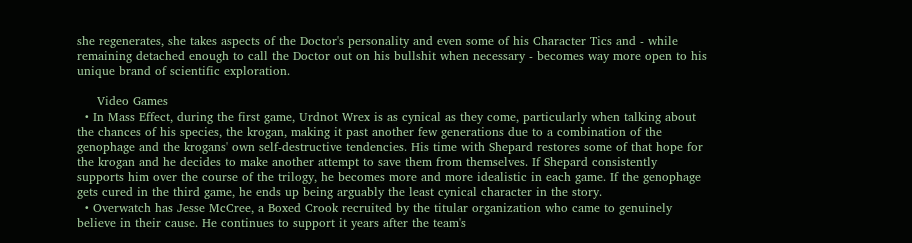she regenerates, she takes aspects of the Doctor's personality and even some of his Character Tics and - while remaining detached enough to call the Doctor out on his bullshit when necessary - becomes way more open to his unique brand of scientific exploration.

     Video Games
  • In Mass Effect, during the first game, Urdnot Wrex is as cynical as they come, particularly when talking about the chances of his species, the krogan, making it past another few generations due to a combination of the genophage and the krogans' own self-destructive tendencies. His time with Shepard restores some of that hope for the krogan and he decides to make another attempt to save them from themselves. If Shepard consistently supports him over the course of the trilogy, he becomes more and more idealistic in each game. If the genophage gets cured in the third game, he ends up being arguably the least cynical character in the story.
  • Overwatch has Jesse McCree, a Boxed Crook recruited by the titular organization who came to genuinely believe in their cause. He continues to support it years after the team's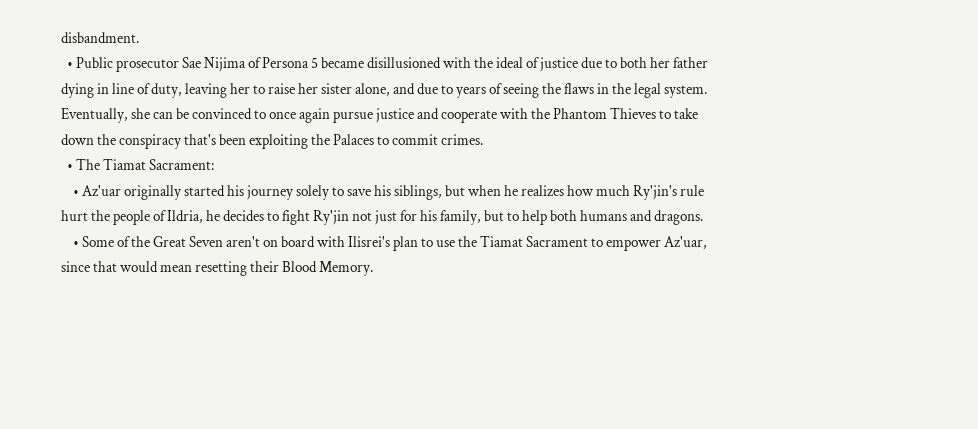disbandment.
  • Public prosecutor Sae Nijima of Persona 5 became disillusioned with the ideal of justice due to both her father dying in line of duty, leaving her to raise her sister alone, and due to years of seeing the flaws in the legal system. Eventually, she can be convinced to once again pursue justice and cooperate with the Phantom Thieves to take down the conspiracy that's been exploiting the Palaces to commit crimes.
  • The Tiamat Sacrament:
    • Az'uar originally started his journey solely to save his siblings, but when he realizes how much Ry'jin's rule hurt the people of Ildria, he decides to fight Ry'jin not just for his family, but to help both humans and dragons.
    • Some of the Great Seven aren't on board with Ilisrei's plan to use the Tiamat Sacrament to empower Az'uar, since that would mean resetting their Blood Memory.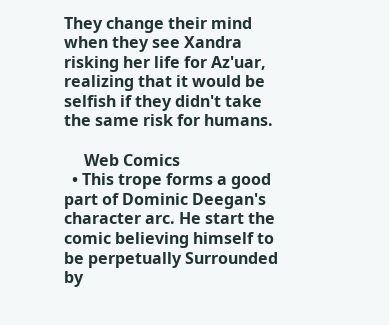They change their mind when they see Xandra risking her life for Az'uar, realizing that it would be selfish if they didn't take the same risk for humans.

     Web Comics
  • This trope forms a good part of Dominic Deegan's character arc. He start the comic believing himself to be perpetually Surrounded by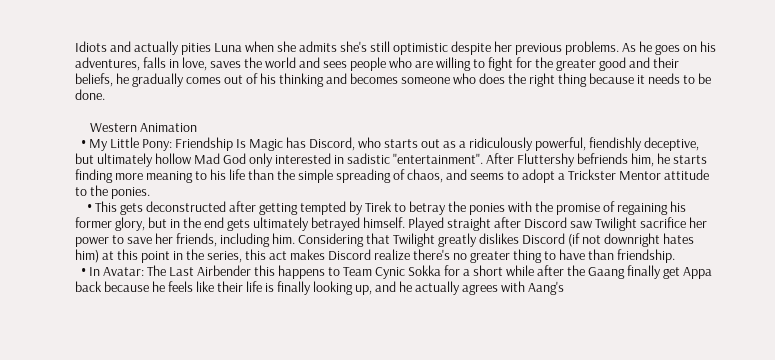Idiots and actually pities Luna when she admits she's still optimistic despite her previous problems. As he goes on his adventures, falls in love, saves the world and sees people who are willing to fight for the greater good and their beliefs, he gradually comes out of his thinking and becomes someone who does the right thing because it needs to be done.

     Western Animation
  • My Little Pony: Friendship Is Magic has Discord, who starts out as a ridiculously powerful, fiendishly deceptive, but ultimately hollow Mad God only interested in sadistic "entertainment". After Fluttershy befriends him, he starts finding more meaning to his life than the simple spreading of chaos, and seems to adopt a Trickster Mentor attitude to the ponies.
    • This gets deconstructed after getting tempted by Tirek to betray the ponies with the promise of regaining his former glory, but in the end gets ultimately betrayed himself. Played straight after Discord saw Twilight sacrifice her power to save her friends, including him. Considering that Twilight greatly dislikes Discord (if not downright hates him) at this point in the series, this act makes Discord realize there's no greater thing to have than friendship.
  • In Avatar: The Last Airbender this happens to Team Cynic Sokka for a short while after the Gaang finally get Appa back because he feels like their life is finally looking up, and he actually agrees with Aang's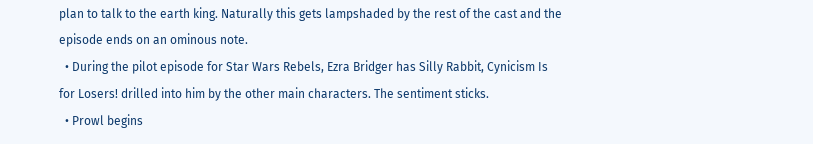plan to talk to the earth king. Naturally this gets lampshaded by the rest of the cast and the episode ends on an ominous note.
  • During the pilot episode for Star Wars Rebels, Ezra Bridger has Silly Rabbit, Cynicism Is for Losers! drilled into him by the other main characters. The sentiment sticks.
  • Prowl begins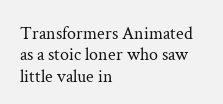Transformers Animated as a stoic loner who saw little value in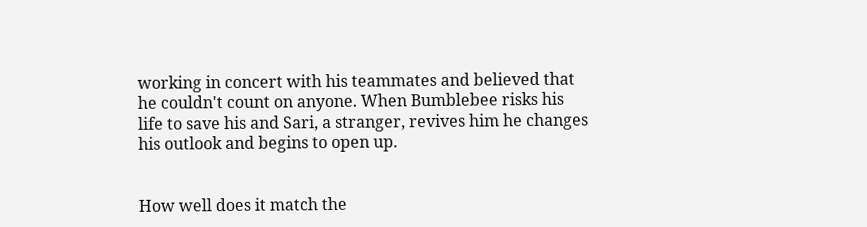working in concert with his teammates and believed that he couldn't count on anyone. When Bumblebee risks his life to save his and Sari, a stranger, revives him he changes his outlook and begins to open up.


How well does it match the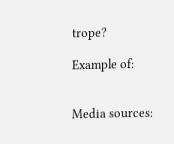trope?

Example of:


Media sources: